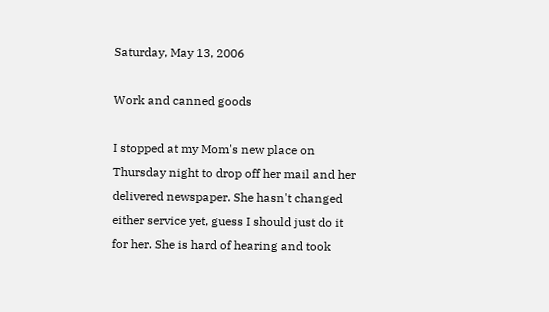Saturday, May 13, 2006

Work and canned goods

I stopped at my Mom's new place on Thursday night to drop off her mail and her delivered newspaper. She hasn't changed either service yet, guess I should just do it for her. She is hard of hearing and took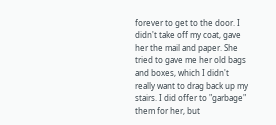forever to get to the door. I didn't take off my coat, gave her the mail and paper. She tried to gave me her old bags and boxes, which I didn't really want to drag back up my stairs. I did offer to "garbage" them for her, but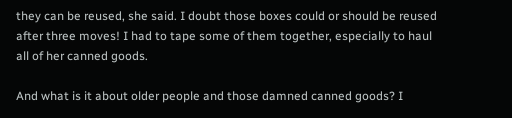they can be reused, she said. I doubt those boxes could or should be reused after three moves! I had to tape some of them together, especially to haul all of her canned goods.

And what is it about older people and those damned canned goods? I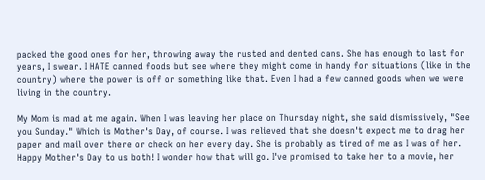packed the good ones for her, throwing away the rusted and dented cans. She has enough to last for years, I swear. I HATE canned foods but see where they might come in handy for situations (like in the country) where the power is off or something like that. Even I had a few canned goods when we were living in the country.

My Mom is mad at me again. When I was leaving her place on Thursday night, she said dismissively, "See you Sunday." Which is Mother's Day, of course. I was relieved that she doesn't expect me to drag her paper and mail over there or check on her every day. She is probably as tired of me as I was of her. Happy Mother's Day to us both! I wonder how that will go. I've promised to take her to a movie, her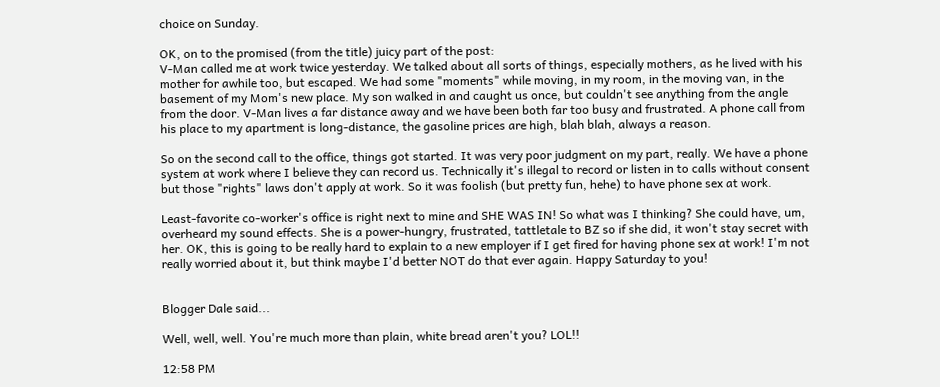choice on Sunday.

OK, on to the promised (from the title) juicy part of the post:
V-Man called me at work twice yesterday. We talked about all sorts of things, especially mothers, as he lived with his mother for awhile too, but escaped. We had some "moments" while moving, in my room, in the moving van, in the basement of my Mom's new place. My son walked in and caught us once, but couldn't see anything from the angle from the door. V-Man lives a far distance away and we have been both far too busy and frustrated. A phone call from his place to my apartment is long-distance, the gasoline prices are high, blah blah, always a reason.

So on the second call to the office, things got started. It was very poor judgment on my part, really. We have a phone system at work where I believe they can record us. Technically it's illegal to record or listen in to calls without consent but those "rights" laws don't apply at work. So it was foolish (but pretty fun, hehe) to have phone sex at work.

Least-favorite co-worker's office is right next to mine and SHE WAS IN! So what was I thinking? She could have, um, overheard my sound effects. She is a power-hungry, frustrated, tattletale to BZ so if she did, it won't stay secret with her. OK, this is going to be really hard to explain to a new employer if I get fired for having phone sex at work! I'm not really worried about it, but think maybe I'd better NOT do that ever again. Happy Saturday to you!


Blogger Dale said...

Well, well, well. You're much more than plain, white bread aren't you? LOL!!

12:58 PM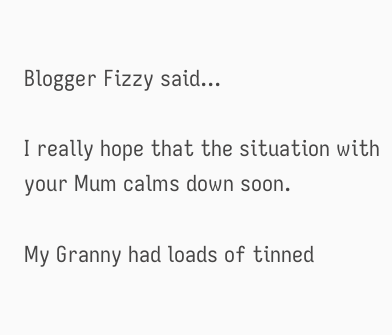Blogger Fizzy said...

I really hope that the situation with your Mum calms down soon.

My Granny had loads of tinned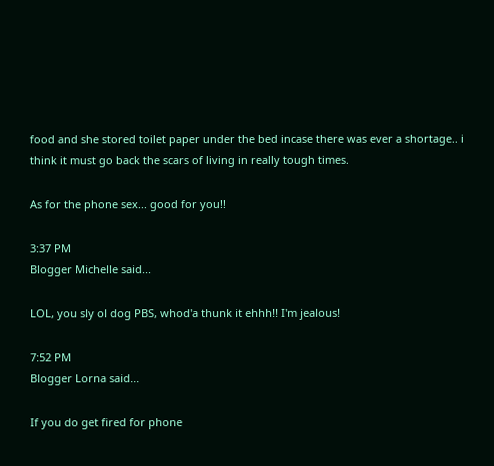food and she stored toilet paper under the bed incase there was ever a shortage.. i think it must go back the scars of living in really tough times.

As for the phone sex... good for you!!

3:37 PM
Blogger Michelle said...

LOL, you sly ol dog PBS, whod'a thunk it ehhh!! I'm jealous!

7:52 PM
Blogger Lorna said...

If you do get fired for phone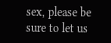sex, please be sure to let us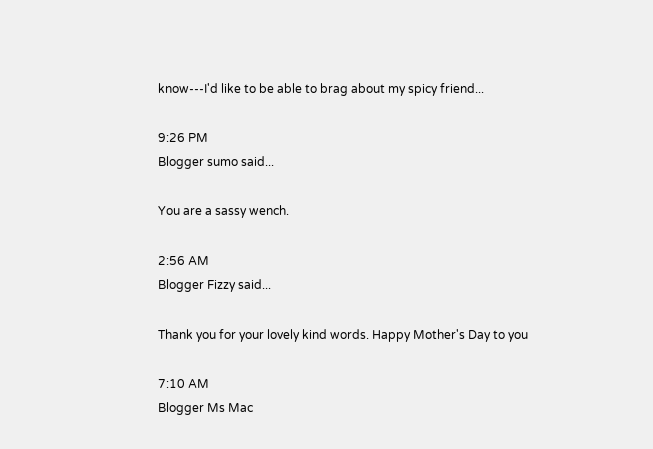know---I'd like to be able to brag about my spicy friend...

9:26 PM
Blogger sumo said...

You are a sassy wench.

2:56 AM
Blogger Fizzy said...

Thank you for your lovely kind words. Happy Mother's Day to you

7:10 AM
Blogger Ms Mac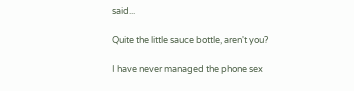said...

Quite the little sauce bottle, aren't you?

I have never managed the phone sex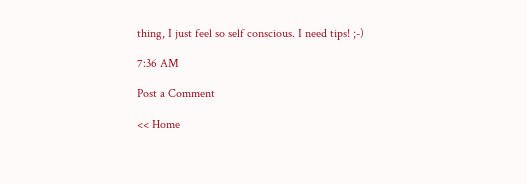thing, I just feel so self conscious. I need tips! ;-)

7:36 AM

Post a Comment

<< Home